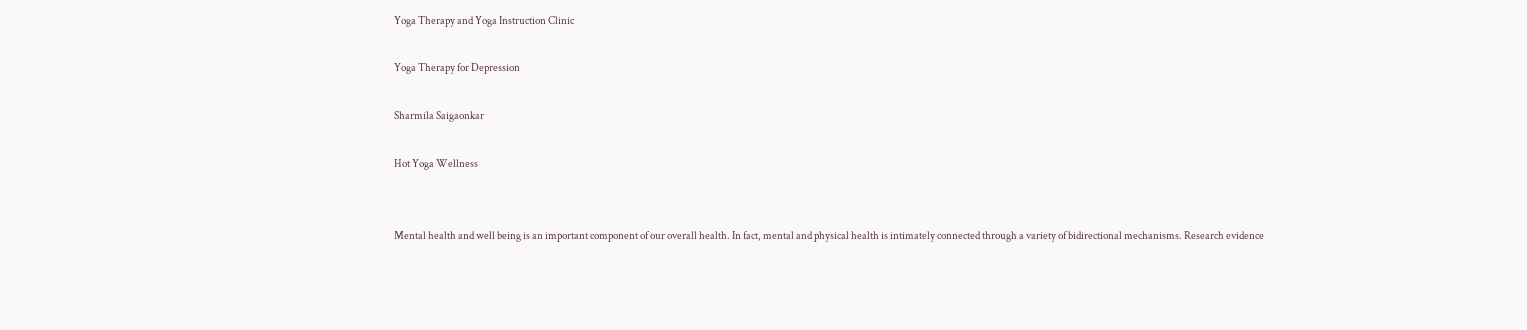Yoga Therapy and Yoga Instruction Clinic

Yoga Therapy for Depression

Sharmila Saigaonkar

Hot Yoga Wellness


Mental health and well being is an important component of our overall health. In fact, mental and physical health is intimately connected through a variety of bidirectional mechanisms. Research evidence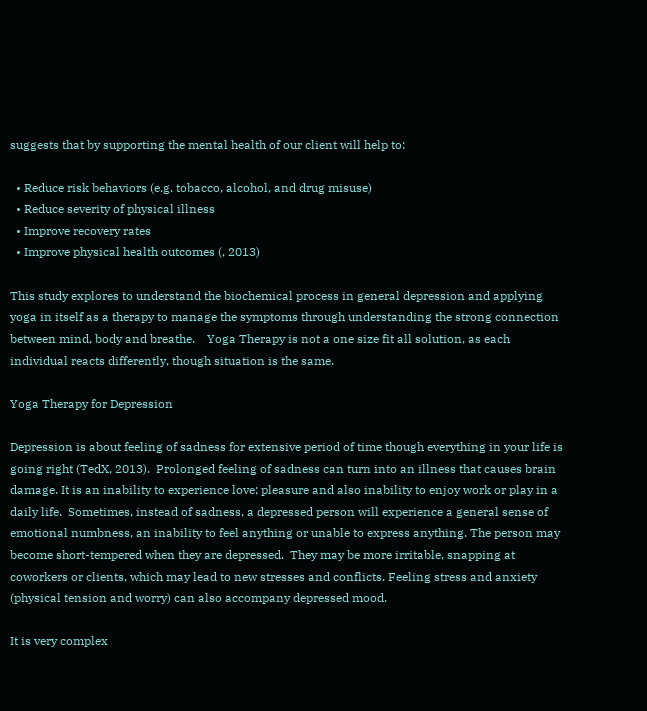suggests that by supporting the mental health of our client will help to:

  • Reduce risk behaviors (e.g. tobacco, alcohol, and drug misuse)
  • Reduce severity of physical illness
  • Improve recovery rates
  • Improve physical health outcomes (, 2013)

This study explores to understand the biochemical process in general depression and applying yoga in itself as a therapy to manage the symptoms through understanding the strong connection between mind, body and breathe.    Yoga Therapy is not a one size fit all solution, as each individual reacts differently, though situation is the same.

Yoga Therapy for Depression

Depression is about feeling of sadness for extensive period of time though everything in your life is going right (TedX, 2013).  Prolonged feeling of sadness can turn into an illness that causes brain damage. It is an inability to experience love; pleasure and also inability to enjoy work or play in a daily life.  Sometimes, instead of sadness, a depressed person will experience a general sense of emotional numbness, an inability to feel anything or unable to express anything. The person may become short-tempered when they are depressed.  They may be more irritable, snapping at coworkers or clients, which may lead to new stresses and conflicts. Feeling stress and anxiety (physical tension and worry) can also accompany depressed mood.

It is very complex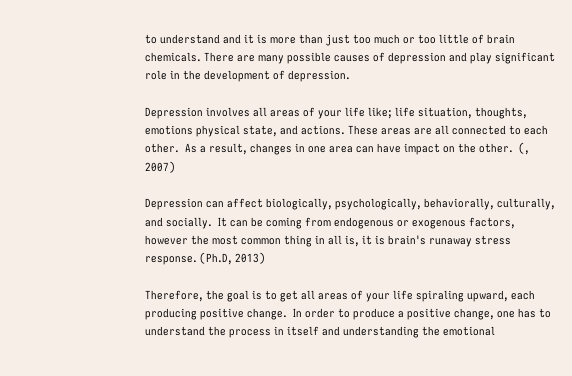to understand and it is more than just too much or too little of brain chemicals. There are many possible causes of depression and play significant role in the development of depression.

Depression involves all areas of your life like; life situation, thoughts, emotions physical state, and actions. These areas are all connected to each other.  As a result, changes in one area can have impact on the other.  (, 2007)

Depression can affect biologically, psychologically, behaviorally, culturally, and socially.  It can be coming from endogenous or exogenous factors, however the most common thing in all is, it is brain's runaway stress response. (Ph.D, 2013)

Therefore, the goal is to get all areas of your life spiraling upward, each producing positive change.  In order to produce a positive change, one has to understand the process in itself and understanding the emotional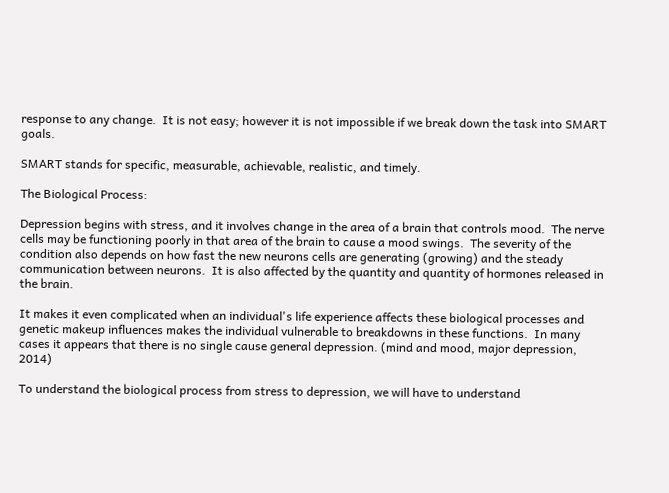response to any change.  It is not easy; however it is not impossible if we break down the task into SMART goals.

SMART stands for specific, measurable, achievable, realistic, and timely.

The Biological Process:

Depression begins with stress, and it involves change in the area of a brain that controls mood.  The nerve cells may be functioning poorly in that area of the brain to cause a mood swings.  The severity of the condition also depends on how fast the new neurons cells are generating (growing) and the steady communication between neurons.  It is also affected by the quantity and quantity of hormones released in the brain.

It makes it even complicated when an individual's life experience affects these biological processes and genetic makeup influences makes the individual vulnerable to breakdowns in these functions.  In many cases it appears that there is no single cause general depression. (mind and mood, major depression, 2014)

To understand the biological process from stress to depression, we will have to understand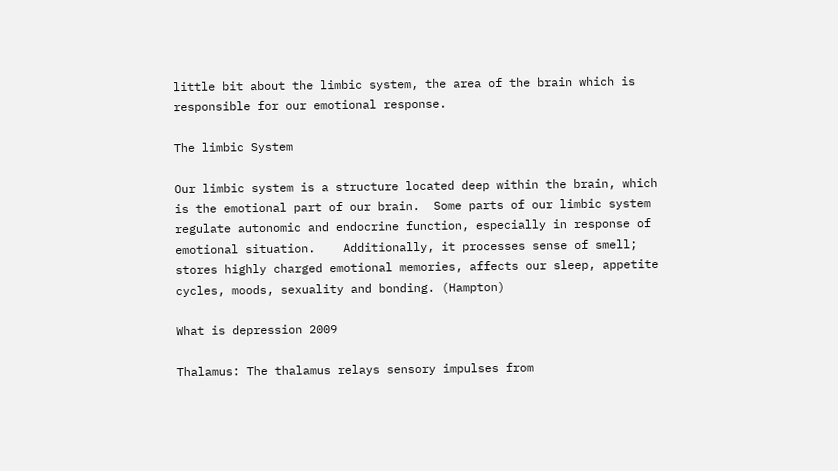little bit about the limbic system, the area of the brain which is responsible for our emotional response.

The limbic System

Our limbic system is a structure located deep within the brain, which is the emotional part of our brain.  Some parts of our limbic system regulate autonomic and endocrine function, especially in response of emotional situation.    Additionally, it processes sense of smell; stores highly charged emotional memories, affects our sleep, appetite cycles, moods, sexuality and bonding. (Hampton)

What is depression 2009

Thalamus: The thalamus relays sensory impulses from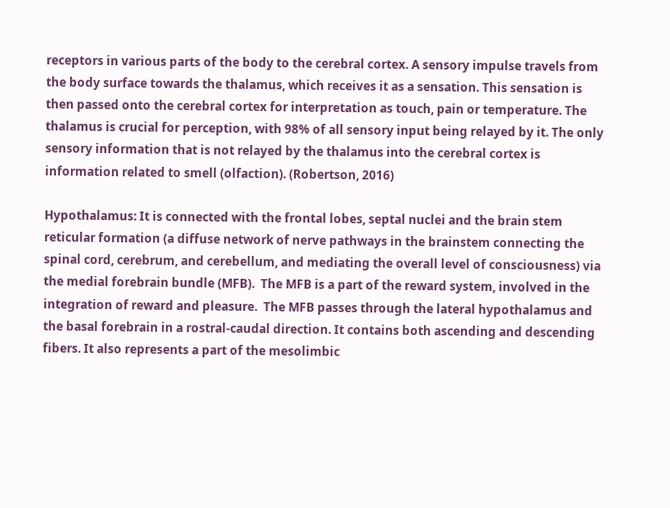receptors in various parts of the body to the cerebral cortex. A sensory impulse travels from the body surface towards the thalamus, which receives it as a sensation. This sensation is then passed onto the cerebral cortex for interpretation as touch, pain or temperature. The thalamus is crucial for perception, with 98% of all sensory input being relayed by it. The only sensory information that is not relayed by the thalamus into the cerebral cortex is information related to smell (olfaction). (Robertson, 2016)

Hypothalamus: It is connected with the frontal lobes, septal nuclei and the brain stem reticular formation (a diffuse network of nerve pathways in the brainstem connecting the spinal cord, cerebrum, and cerebellum, and mediating the overall level of consciousness) via the medial forebrain bundle (MFB).  The MFB is a part of the reward system, involved in the integration of reward and pleasure.  The MFB passes through the lateral hypothalamus and the basal forebrain in a rostral-caudal direction. It contains both ascending and descending fibers. It also represents a part of the mesolimbic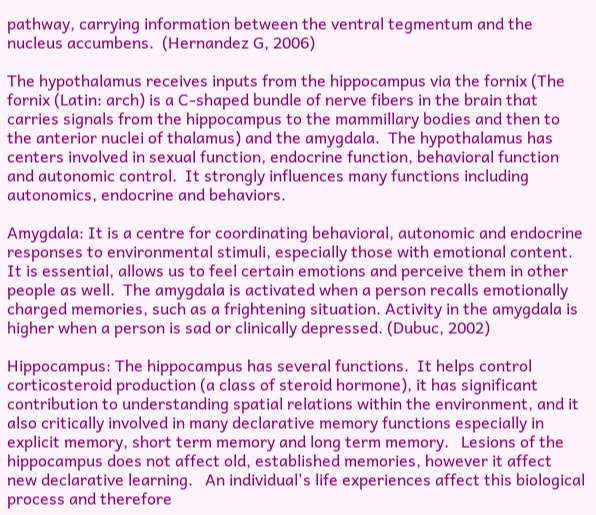pathway, carrying information between the ventral tegmentum and the nucleus accumbens.  (Hernandez G, 2006)

The hypothalamus receives inputs from the hippocampus via the fornix (The fornix (Latin: arch) is a C-shaped bundle of nerve fibers in the brain that carries signals from the hippocampus to the mammillary bodies and then to the anterior nuclei of thalamus) and the amygdala.  The hypothalamus has centers involved in sexual function, endocrine function, behavioral function and autonomic control.  It strongly influences many functions including autonomics, endocrine and behaviors.

Amygdala: It is a centre for coordinating behavioral, autonomic and endocrine responses to environmental stimuli, especially those with emotional content.  It is essential, allows us to feel certain emotions and perceive them in other people as well.  The amygdala is activated when a person recalls emotionally charged memories, such as a frightening situation. Activity in the amygdala is higher when a person is sad or clinically depressed. (Dubuc, 2002)

Hippocampus: The hippocampus has several functions.  It helps control corticosteroid production (a class of steroid hormone), it has significant contribution to understanding spatial relations within the environment, and it also critically involved in many declarative memory functions especially in explicit memory, short term memory and long term memory.   Lesions of the hippocampus does not affect old, established memories, however it affect new declarative learning.   An individual's life experiences affect this biological process and therefore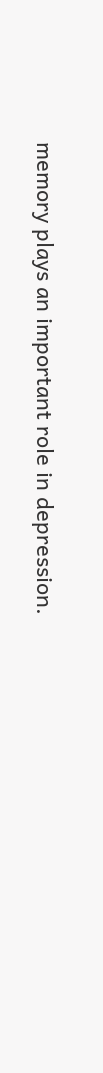memory plays an important role in depression.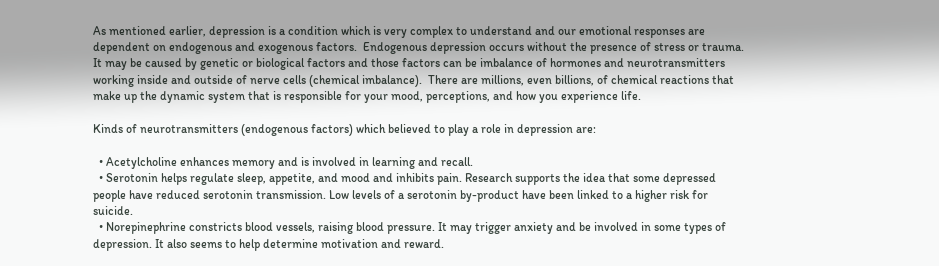As mentioned earlier, depression is a condition which is very complex to understand and our emotional responses are dependent on endogenous and exogenous factors.  Endogenous depression occurs without the presence of stress or trauma.  It may be caused by genetic or biological factors and those factors can be imbalance of hormones and neurotransmitters working inside and outside of nerve cells (chemical imbalance).  There are millions, even billions, of chemical reactions that make up the dynamic system that is responsible for your mood, perceptions, and how you experience life.

Kinds of neurotransmitters (endogenous factors) which believed to play a role in depression are:

  • Acetylcholine enhances memory and is involved in learning and recall.
  • Serotonin helps regulate sleep, appetite, and mood and inhibits pain. Research supports the idea that some depressed people have reduced serotonin transmission. Low levels of a serotonin by-product have been linked to a higher risk for suicide.
  • Norepinephrine constricts blood vessels, raising blood pressure. It may trigger anxiety and be involved in some types of depression. It also seems to help determine motivation and reward.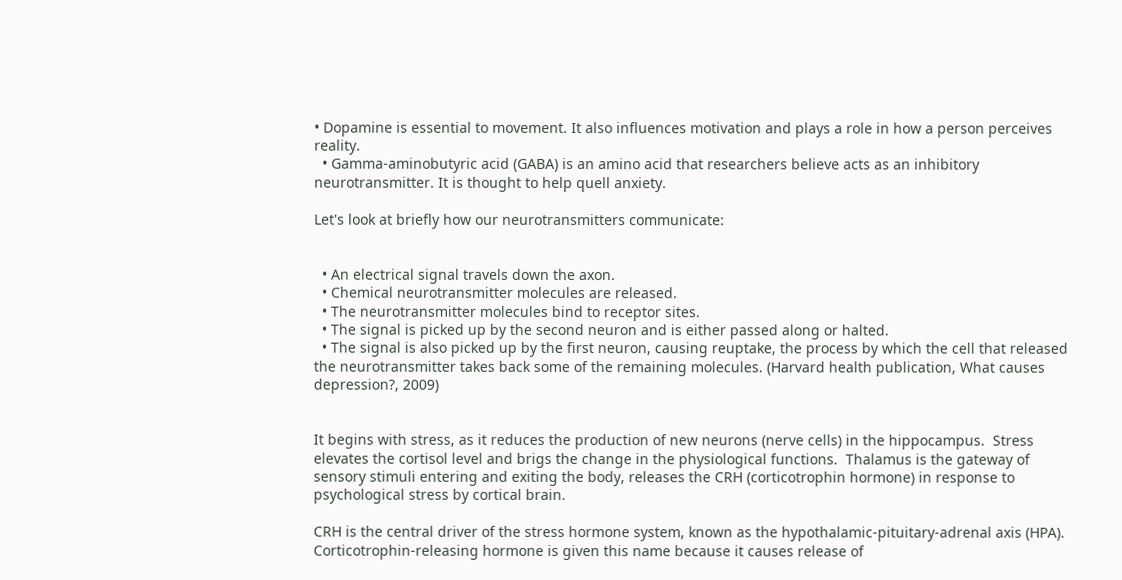• Dopamine is essential to movement. It also influences motivation and plays a role in how a person perceives reality.
  • Gamma-aminobutyric acid (GABA) is an amino acid that researchers believe acts as an inhibitory neurotransmitter. It is thought to help quell anxiety.

Let's look at briefly how our neurotransmitters communicate:


  • An electrical signal travels down the axon.
  • Chemical neurotransmitter molecules are released.
  • The neurotransmitter molecules bind to receptor sites.
  • The signal is picked up by the second neuron and is either passed along or halted.
  • The signal is also picked up by the first neuron, causing reuptake, the process by which the cell that released the neurotransmitter takes back some of the remaining molecules. (Harvard health publication, What causes depression?, 2009)


It begins with stress, as it reduces the production of new neurons (nerve cells) in the hippocampus.  Stress elevates the cortisol level and brigs the change in the physiological functions.  Thalamus is the gateway of sensory stimuli entering and exiting the body, releases the CRH (corticotrophin hormone) in response to psychological stress by cortical brain.

CRH is the central driver of the stress hormone system, known as the hypothalamic-pituitary-adrenal axis (HPA). Corticotrophin-releasing hormone is given this name because it causes release of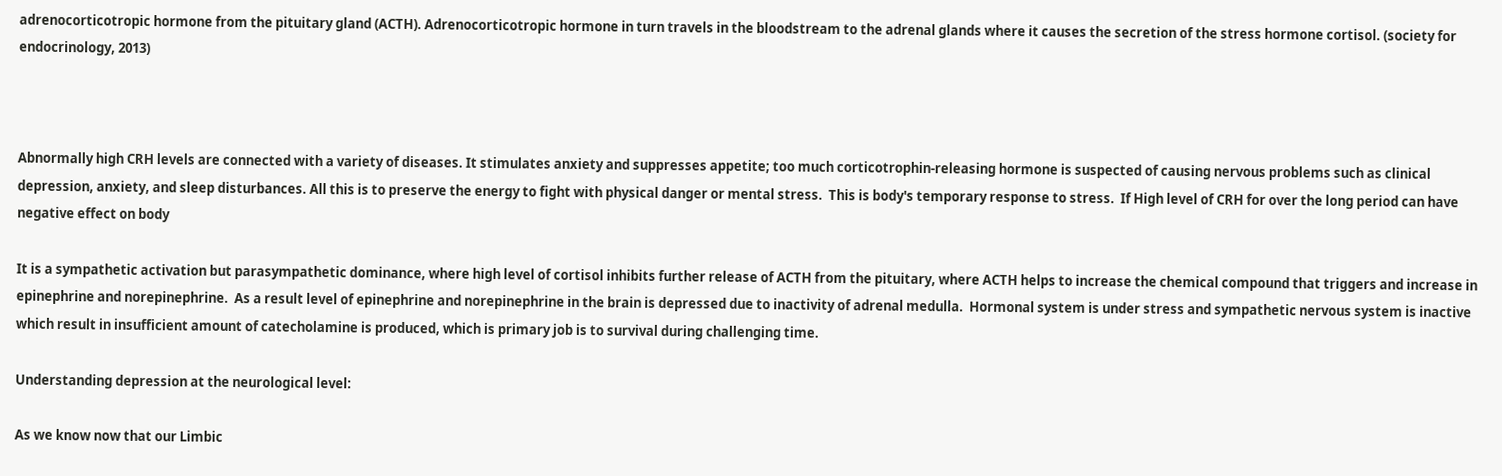adrenocorticotropic hormone from the pituitary gland (ACTH). Adrenocorticotropic hormone in turn travels in the bloodstream to the adrenal glands where it causes the secretion of the stress hormone cortisol. (society for endocrinology, 2013)



Abnormally high CRH levels are connected with a variety of diseases. It stimulates anxiety and suppresses appetite; too much corticotrophin-releasing hormone is suspected of causing nervous problems such as clinical depression, anxiety, and sleep disturbances. All this is to preserve the energy to fight with physical danger or mental stress.  This is body's temporary response to stress.  If High level of CRH for over the long period can have negative effect on body

It is a sympathetic activation but parasympathetic dominance, where high level of cortisol inhibits further release of ACTH from the pituitary, where ACTH helps to increase the chemical compound that triggers and increase in epinephrine and norepinephrine.  As a result level of epinephrine and norepinephrine in the brain is depressed due to inactivity of adrenal medulla.  Hormonal system is under stress and sympathetic nervous system is inactive which result in insufficient amount of catecholamine is produced, which is primary job is to survival during challenging time.

Understanding depression at the neurological level:

As we know now that our Limbic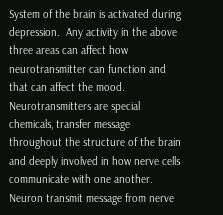System of the brain is activated during depression.  Any activity in the above three areas can affect how neurotransmitter can function and that can affect the mood.  Neurotransmitters are special chemicals, transfer message throughout the structure of the brain and deeply involved in how nerve cells communicate with one another.  Neuron transmit message from nerve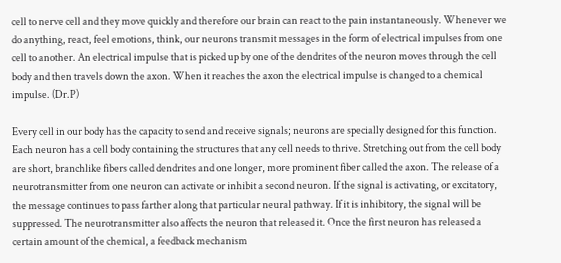cell to nerve cell and they move quickly and therefore our brain can react to the pain instantaneously. Whenever we do anything, react, feel emotions, think, our neurons transmit messages in the form of electrical impulses from one cell to another. An electrical impulse that is picked up by one of the dendrites of the neuron moves through the cell body and then travels down the axon. When it reaches the axon the electrical impulse is changed to a chemical impulse. (Dr.P)

Every cell in our body has the capacity to send and receive signals; neurons are specially designed for this function. Each neuron has a cell body containing the structures that any cell needs to thrive. Stretching out from the cell body are short, branchlike fibers called dendrites and one longer, more prominent fiber called the axon. The release of a neurotransmitter from one neuron can activate or inhibit a second neuron. If the signal is activating, or excitatory, the message continues to pass farther along that particular neural pathway. If it is inhibitory, the signal will be suppressed. The neurotransmitter also affects the neuron that released it. Once the first neuron has released a certain amount of the chemical, a feedback mechanism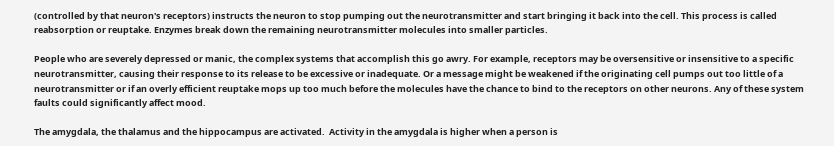(controlled by that neuron's receptors) instructs the neuron to stop pumping out the neurotransmitter and start bringing it back into the cell. This process is called reabsorption or reuptake. Enzymes break down the remaining neurotransmitter molecules into smaller particles.

People who are severely depressed or manic, the complex systems that accomplish this go awry. For example, receptors may be oversensitive or insensitive to a specific neurotransmitter, causing their response to its release to be excessive or inadequate. Or a message might be weakened if the originating cell pumps out too little of a neurotransmitter or if an overly efficient reuptake mops up too much before the molecules have the chance to bind to the receptors on other neurons. Any of these system faults could significantly affect mood.

The amygdala, the thalamus and the hippocampus are activated.  Activity in the amygdala is higher when a person is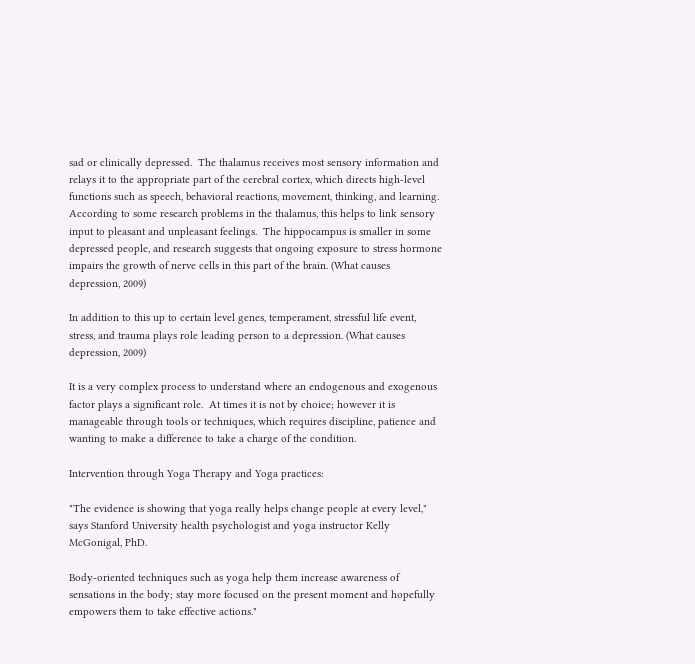sad or clinically depressed.  The thalamus receives most sensory information and relays it to the appropriate part of the cerebral cortex, which directs high-level functions such as speech, behavioral reactions, movement, thinking, and learning.  According to some research problems in the thalamus, this helps to link sensory input to pleasant and unpleasant feelings.  The hippocampus is smaller in some depressed people, and research suggests that ongoing exposure to stress hormone impairs the growth of nerve cells in this part of the brain. (What causes depression, 2009)

In addition to this up to certain level genes, temperament, stressful life event, stress, and trauma plays role leading person to a depression. (What causes depression, 2009)

It is a very complex process to understand where an endogenous and exogenous factor plays a significant role.  At times it is not by choice; however it is manageable through tools or techniques, which requires discipline, patience and wanting to make a difference to take a charge of the condition.

Intervention through Yoga Therapy and Yoga practices:

"The evidence is showing that yoga really helps change people at every level," says Stanford University health psychologist and yoga instructor Kelly McGonigal, PhD.

Body-oriented techniques such as yoga help them increase awareness of sensations in the body; stay more focused on the present moment and hopefully empowers them to take effective actions."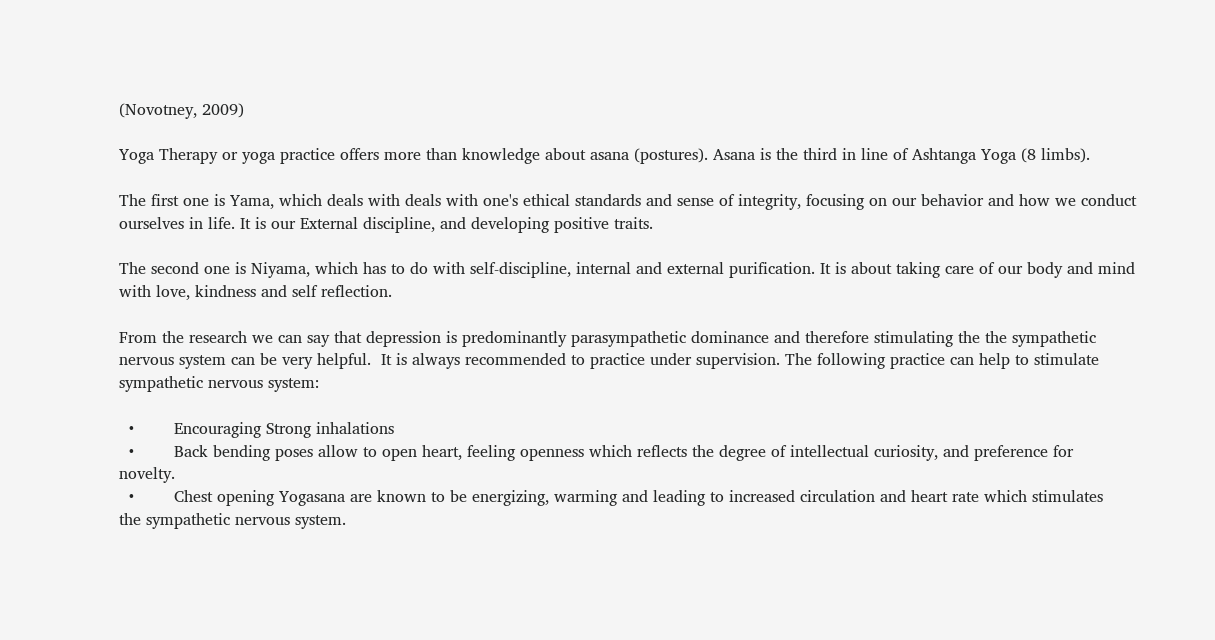(Novotney, 2009)

Yoga Therapy or yoga practice offers more than knowledge about asana (postures). Asana is the third in line of Ashtanga Yoga (8 limbs).

The first one is Yama, which deals with deals with one's ethical standards and sense of integrity, focusing on our behavior and how we conduct ourselves in life. It is our External discipline, and developing positive traits.

The second one is Niyama, which has to do with self-discipline, internal and external purification. It is about taking care of our body and mind with love, kindness and self reflection.

From the research we can say that depression is predominantly parasympathetic dominance and therefore stimulating the the sympathetic nervous system can be very helpful.  It is always recommended to practice under supervision. The following practice can help to stimulate sympathetic nervous system:

  •        Encouraging Strong inhalations
  •        Back bending poses allow to open heart, feeling openness which reflects the degree of intellectual curiosity, and preference for                  novelty.
  •        Chest opening Yogasana are known to be energizing, warming and leading to increased circulation and heart rate which stimulates            the sympathetic nervous system.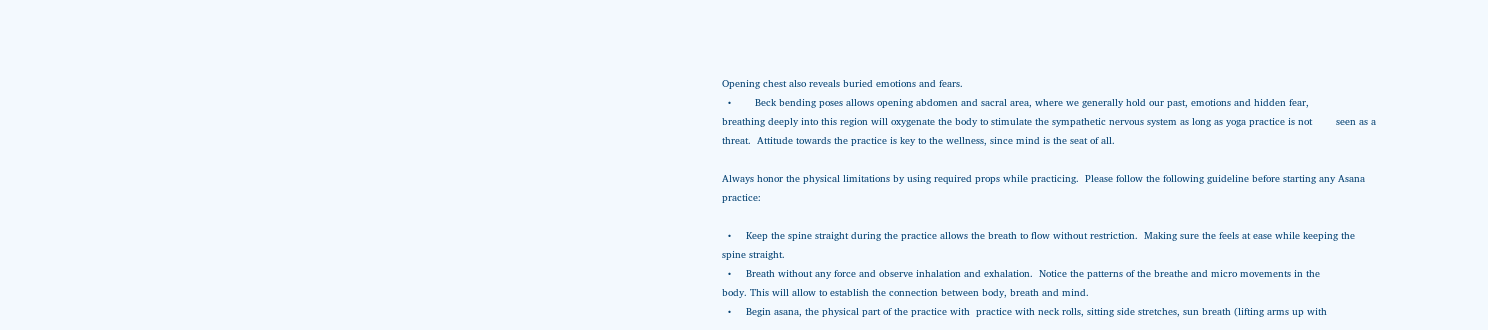Opening chest also reveals buried emotions and fears.
  •        Beck bending poses allows opening abdomen and sacral area, where we generally hold our past, emotions and hidden fear,                      breathing deeply into this region will oxygenate the body to stimulate the sympathetic nervous system as long as yoga practice is not        seen as a threat.  Attitude towards the practice is key to the wellness, since mind is the seat of all.

Always honor the physical limitations by using required props while practicing.  Please follow the following guideline before starting any Asana practice:

  •     Keep the spine straight during the practice allows the breath to flow without restriction.  Making sure the feels at ease while keeping the     spine straight.
  •     Breath without any force and observe inhalation and exhalation.  Notice the patterns of the breathe and micro movements in the                 body. This will allow to establish the connection between body, breath and mind.
  •     Begin asana, the physical part of the practice with  practice with neck rolls, sitting side stretches, sun breath (lifting arms up with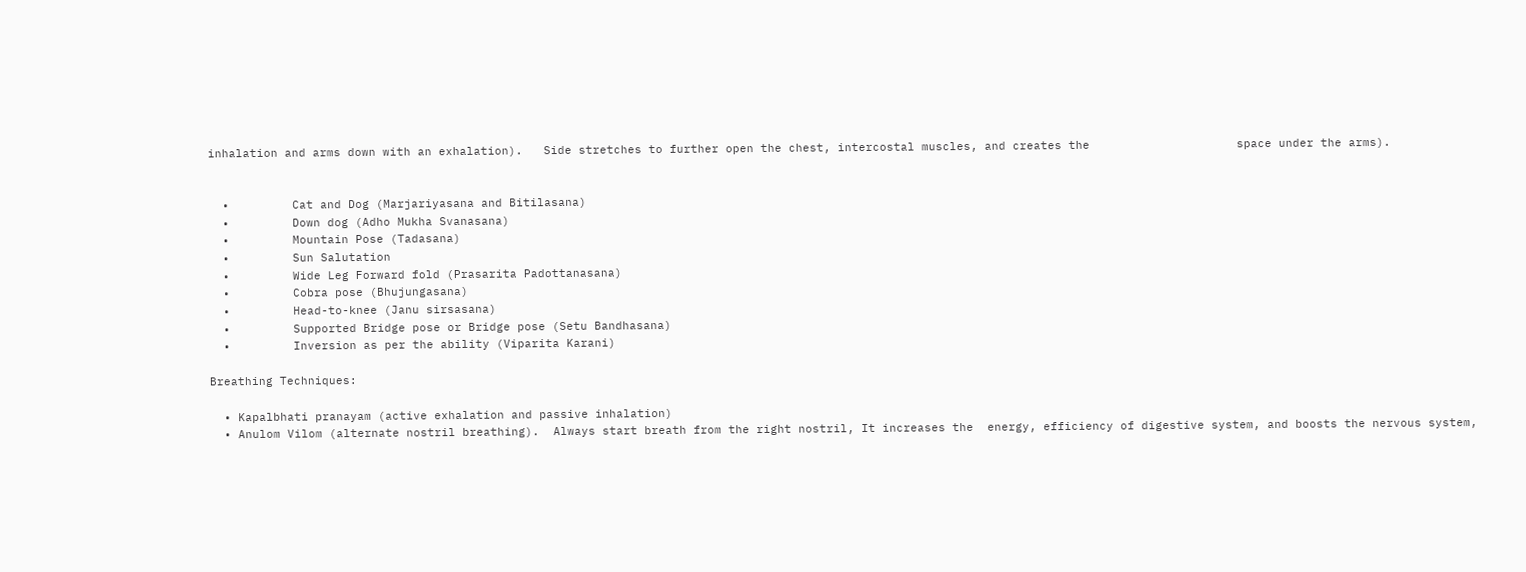inhalation and arms down with an exhalation).   Side stretches to further open the chest, intercostal muscles, and creates the                     space under the arms).


  •         Cat and Dog (Marjariyasana and Bitilasana)
  •         Down dog (Adho Mukha Svanasana)
  •         Mountain Pose (Tadasana)
  •         Sun Salutation
  •         Wide Leg Forward fold (Prasarita Padottanasana)
  •         Cobra pose (Bhujungasana)
  •         Head-to-knee (Janu sirsasana)
  •         Supported Bridge pose or Bridge pose (Setu Bandhasana)
  •         Inversion as per the ability (Viparita Karani)

Breathing Techniques:

  • Kapalbhati pranayam (active exhalation and passive inhalation)
  • Anulom Vilom (alternate nostril breathing).  Always start breath from the right nostril, It increases the  energy, efficiency of digestive system, and boosts the nervous system,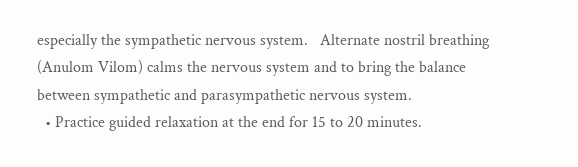especially the sympathetic nervous system.   Alternate nostril breathing (Anulom Vilom) calms the nervous system and to bring the balance between sympathetic and parasympathetic nervous system.
  • Practice guided relaxation at the end for 15 to 20 minutes.